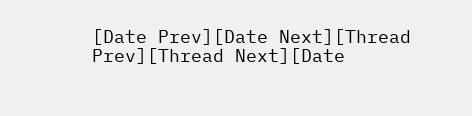[Date Prev][Date Next][Thread Prev][Thread Next][Date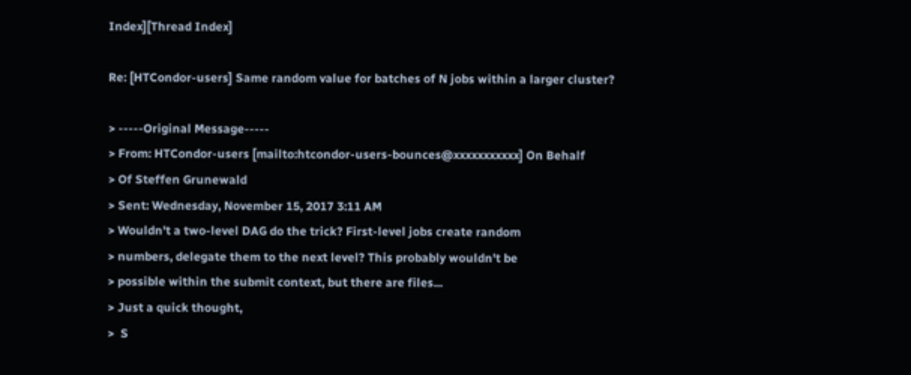Index][Thread Index]

Re: [HTCondor-users] Same random value for batches of N jobs within a larger cluster?

> -----Original Message-----
> From: HTCondor-users [mailto:htcondor-users-bounces@xxxxxxxxxxx] On Behalf
> Of Steffen Grunewald
> Sent: Wednesday, November 15, 2017 3:11 AM
> Wouldn't a two-level DAG do the trick? First-level jobs create random
> numbers, delegate them to the next level? This probably wouldn't be
> possible within the submit context, but there are files...
> Just a quick thought,
>  S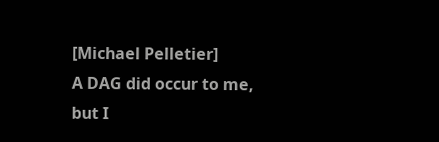[Michael Pelletier]
A DAG did occur to me, but I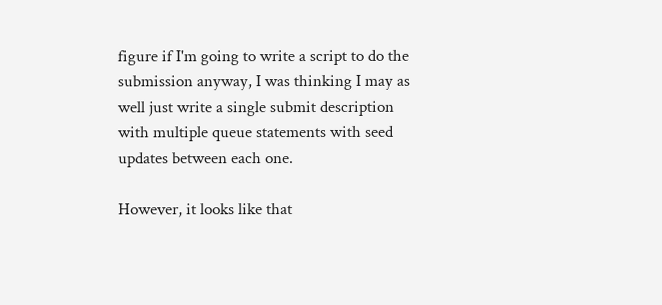figure if I'm going to write a script to do the submission anyway, I was thinking I may as well just write a single submit description with multiple queue statements with seed updates between each one.

However, it looks like that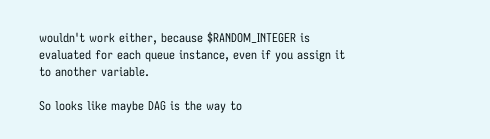wouldn't work either, because $RANDOM_INTEGER is evaluated for each queue instance, even if you assign it to another variable.

So looks like maybe DAG is the way to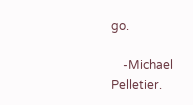go.

    -Michael Pelletier.